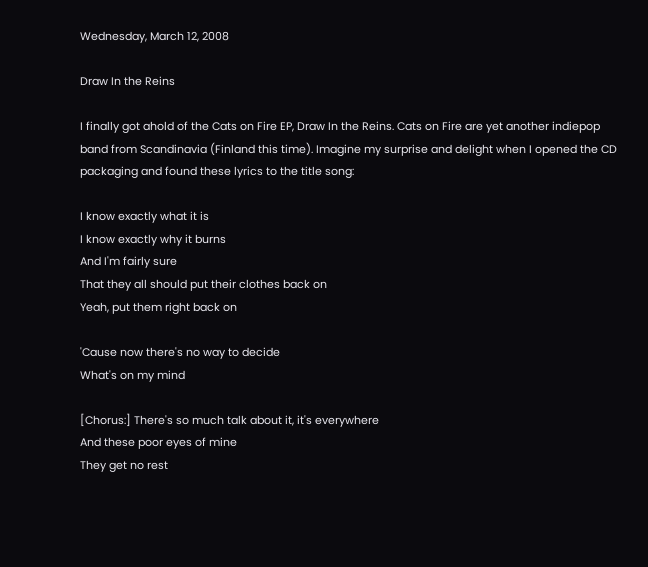Wednesday, March 12, 2008

Draw In the Reins

I finally got ahold of the Cats on Fire EP, Draw In the Reins. Cats on Fire are yet another indiepop band from Scandinavia (Finland this time). Imagine my surprise and delight when I opened the CD packaging and found these lyrics to the title song:

I know exactly what it is
I know exactly why it burns
And I'm fairly sure
That they all should put their clothes back on
Yeah, put them right back on

'Cause now there's no way to decide
What's on my mind

[Chorus:] There's so much talk about it, it's everywhere
And these poor eyes of mine
They get no rest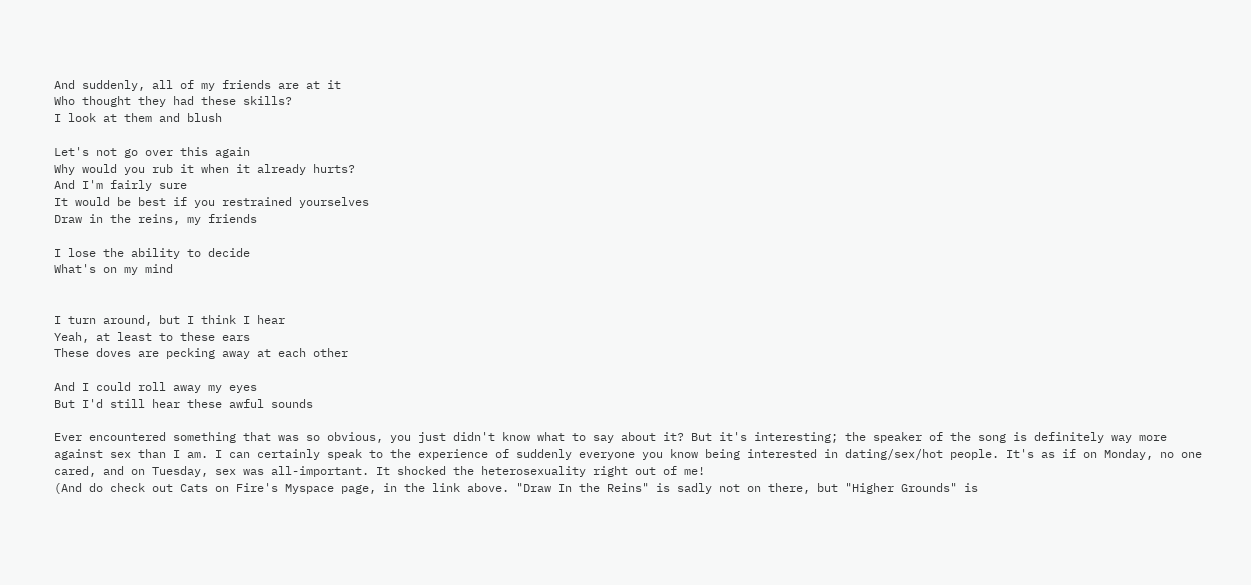And suddenly, all of my friends are at it
Who thought they had these skills?
I look at them and blush

Let's not go over this again
Why would you rub it when it already hurts?
And I'm fairly sure
It would be best if you restrained yourselves
Draw in the reins, my friends

I lose the ability to decide
What's on my mind


I turn around, but I think I hear
Yeah, at least to these ears
These doves are pecking away at each other

And I could roll away my eyes
But I'd still hear these awful sounds

Ever encountered something that was so obvious, you just didn't know what to say about it? But it's interesting; the speaker of the song is definitely way more against sex than I am. I can certainly speak to the experience of suddenly everyone you know being interested in dating/sex/hot people. It's as if on Monday, no one cared, and on Tuesday, sex was all-important. It shocked the heterosexuality right out of me!
(And do check out Cats on Fire's Myspace page, in the link above. "Draw In the Reins" is sadly not on there, but "Higher Grounds" is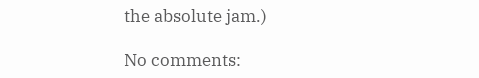the absolute jam.)

No comments: